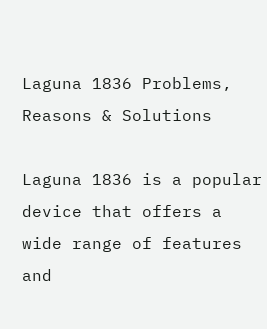Laguna 1836 Problems, Reasons & Solutions

Laguna 1836 is a popular device that offers a wide range of features and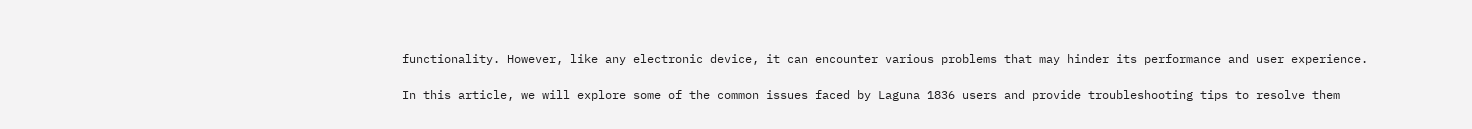functionality. However, like any electronic device, it can encounter various problems that may hinder its performance and user experience.

In this article, we will explore some of the common issues faced by Laguna 1836 users and provide troubleshooting tips to resolve them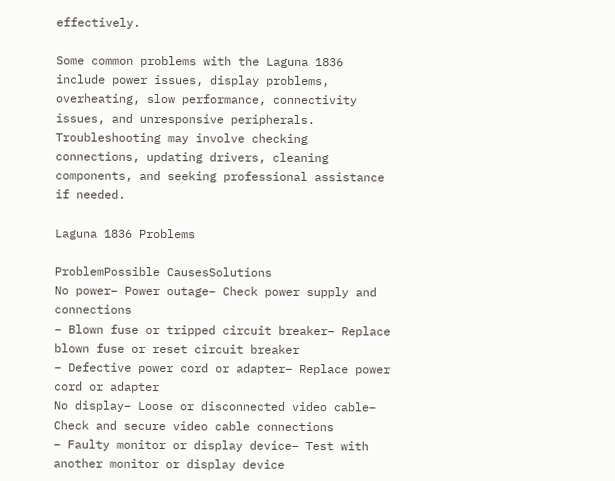effectively.

Some common problems with the Laguna 1836 include power issues, display problems, overheating, slow performance, connectivity issues, and unresponsive peripherals. Troubleshooting may involve checking connections, updating drivers, cleaning components, and seeking professional assistance if needed.

Laguna 1836 Problems

ProblemPossible CausesSolutions
No power– Power outage– Check power supply and connections
– Blown fuse or tripped circuit breaker– Replace blown fuse or reset circuit breaker
– Defective power cord or adapter– Replace power cord or adapter
No display– Loose or disconnected video cable– Check and secure video cable connections
– Faulty monitor or display device– Test with another monitor or display device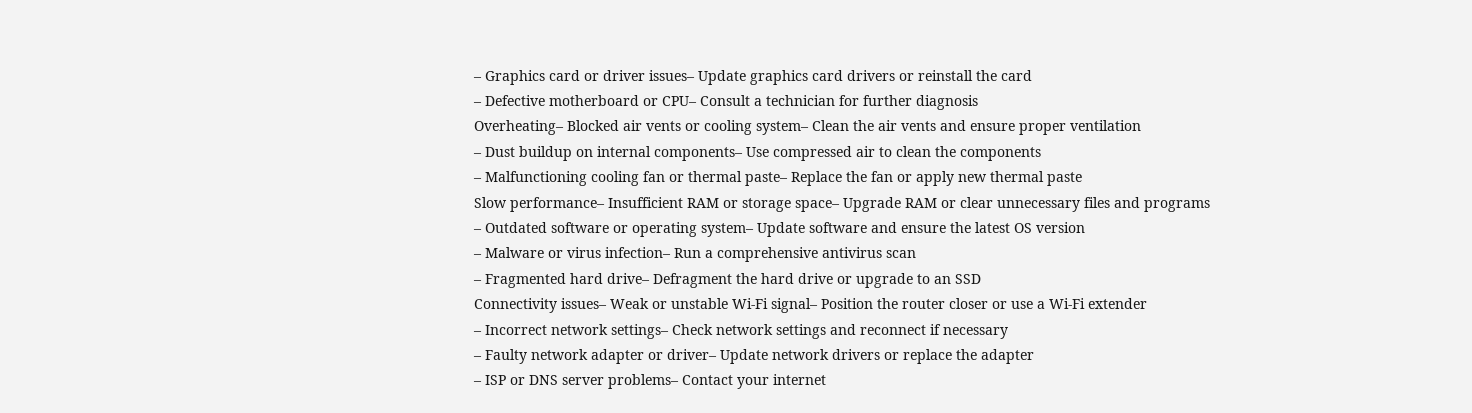– Graphics card or driver issues– Update graphics card drivers or reinstall the card
– Defective motherboard or CPU– Consult a technician for further diagnosis
Overheating– Blocked air vents or cooling system– Clean the air vents and ensure proper ventilation
– Dust buildup on internal components– Use compressed air to clean the components
– Malfunctioning cooling fan or thermal paste– Replace the fan or apply new thermal paste
Slow performance– Insufficient RAM or storage space– Upgrade RAM or clear unnecessary files and programs
– Outdated software or operating system– Update software and ensure the latest OS version
– Malware or virus infection– Run a comprehensive antivirus scan
– Fragmented hard drive– Defragment the hard drive or upgrade to an SSD
Connectivity issues– Weak or unstable Wi-Fi signal– Position the router closer or use a Wi-Fi extender
– Incorrect network settings– Check network settings and reconnect if necessary
– Faulty network adapter or driver– Update network drivers or replace the adapter
– ISP or DNS server problems– Contact your internet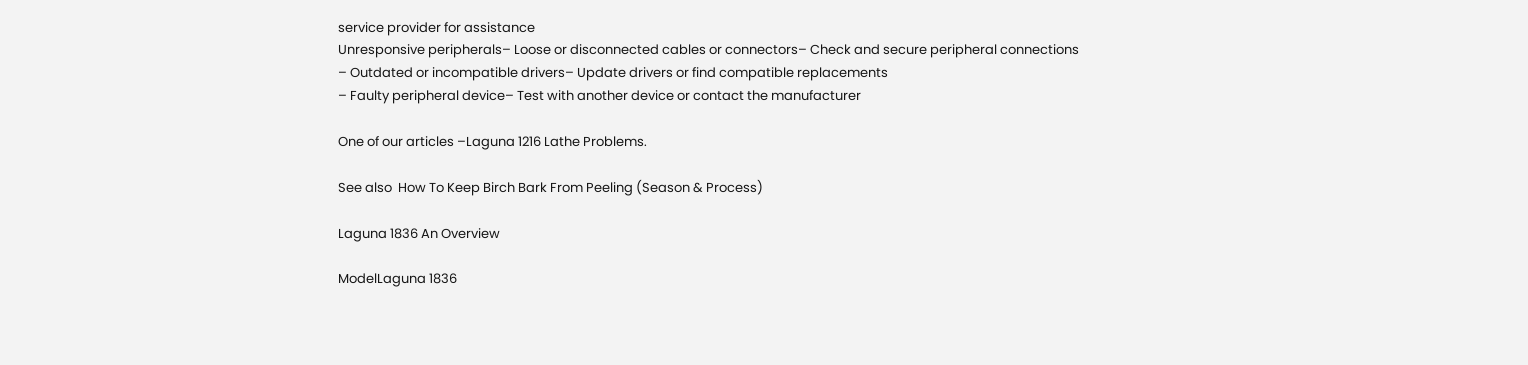service provider for assistance
Unresponsive peripherals– Loose or disconnected cables or connectors– Check and secure peripheral connections
– Outdated or incompatible drivers– Update drivers or find compatible replacements
– Faulty peripheral device– Test with another device or contact the manufacturer

One of our articles –Laguna 1216 Lathe Problems.

See also  How To Keep Birch Bark From Peeling (Season & Process)

Laguna 1836 An Overview

ModelLaguna 1836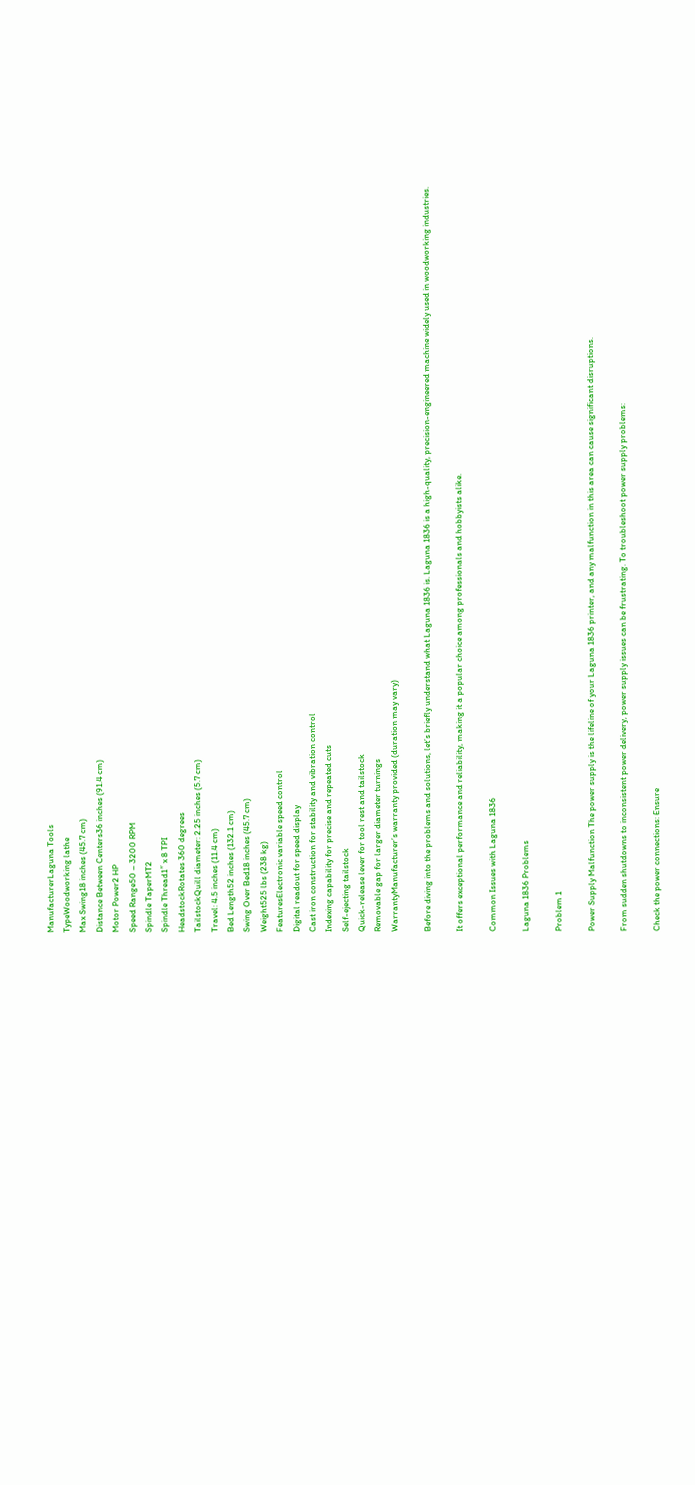ManufacturerLaguna Tools
TypeWoodworking lathe
Max Swing18 inches (45.7 cm)
Distance Between Centers36 inches (91.4 cm)
Motor Power2 HP
Speed Range50 – 3200 RPM
Spindle TaperMT2
Spindle Thread1″ x 8 TPI
HeadstockRotates 360 degrees
TailstockQuill diameter: 2.25 inches (5.7 cm)
Travel: 4.5 inches (11.4 cm)
Bed Length52 inches (132.1 cm)
Swing Over Bed18 inches (45.7 cm)
Weight525 lbs (238 kg)
FeaturesElectronic variable speed control
Digital readout for speed display
Cast iron construction for stability and vibration control
Indexing capability for precise and repeated cuts
Self-ejecting tailstock
Quick-release lever for tool rest and tailstock
Removable gap for larger diameter turnings
WarrantyManufacturer’s warranty provided (duration may vary)

Before diving into the problems and solutions, let’s briefly understand what Laguna 1836 is. Laguna 1836 is a high-quality, precision-engineered machine widely used in woodworking industries.

It offers exceptional performance and reliability, making it a popular choice among professionals and hobbyists alike.

Common Issues with Laguna 1836

Laguna 1836 Problems

Problem 1

Power Supply Malfunction The power supply is the lifeline of your Laguna 1836 printer, and any malfunction in this area can cause significant disruptions.

From sudden shutdowns to inconsistent power delivery, power supply issues can be frustrating. To troubleshoot power supply problems:

Check the power connections: Ensure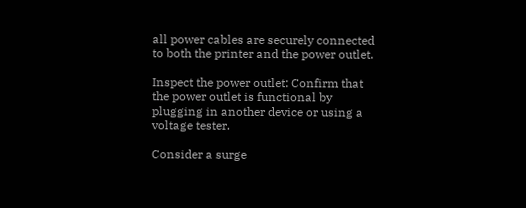all power cables are securely connected to both the printer and the power outlet.

Inspect the power outlet: Confirm that the power outlet is functional by plugging in another device or using a voltage tester.

Consider a surge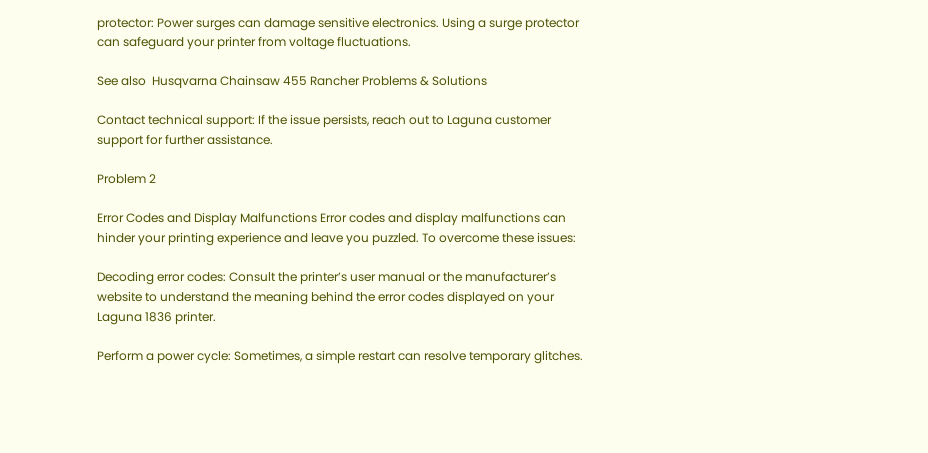protector: Power surges can damage sensitive electronics. Using a surge protector can safeguard your printer from voltage fluctuations.

See also  Husqvarna Chainsaw 455 Rancher Problems & Solutions

Contact technical support: If the issue persists, reach out to Laguna customer support for further assistance.

Problem 2

Error Codes and Display Malfunctions Error codes and display malfunctions can hinder your printing experience and leave you puzzled. To overcome these issues:

Decoding error codes: Consult the printer’s user manual or the manufacturer’s website to understand the meaning behind the error codes displayed on your Laguna 1836 printer.

Perform a power cycle: Sometimes, a simple restart can resolve temporary glitches.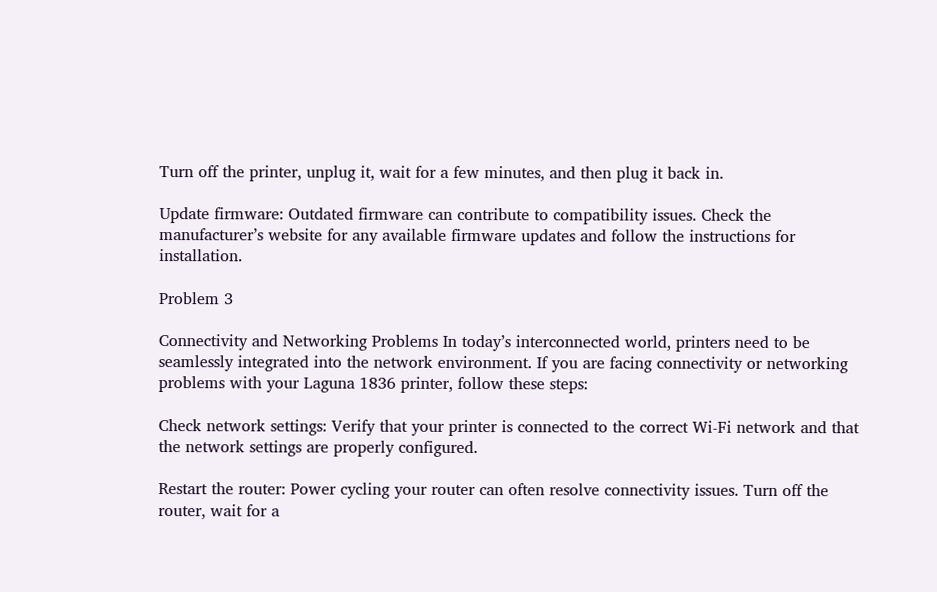Turn off the printer, unplug it, wait for a few minutes, and then plug it back in.

Update firmware: Outdated firmware can contribute to compatibility issues. Check the manufacturer’s website for any available firmware updates and follow the instructions for installation.

Problem 3

Connectivity and Networking Problems In today’s interconnected world, printers need to be seamlessly integrated into the network environment. If you are facing connectivity or networking problems with your Laguna 1836 printer, follow these steps:

Check network settings: Verify that your printer is connected to the correct Wi-Fi network and that the network settings are properly configured.

Restart the router: Power cycling your router can often resolve connectivity issues. Turn off the router, wait for a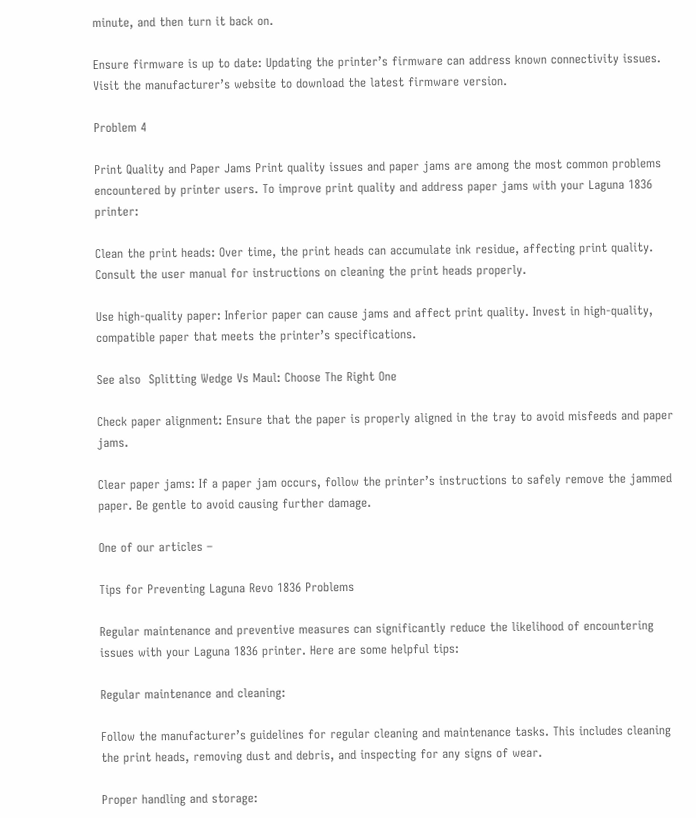minute, and then turn it back on.

Ensure firmware is up to date: Updating the printer’s firmware can address known connectivity issues. Visit the manufacturer’s website to download the latest firmware version.

Problem 4

Print Quality and Paper Jams Print quality issues and paper jams are among the most common problems encountered by printer users. To improve print quality and address paper jams with your Laguna 1836 printer:

Clean the print heads: Over time, the print heads can accumulate ink residue, affecting print quality. Consult the user manual for instructions on cleaning the print heads properly.

Use high-quality paper: Inferior paper can cause jams and affect print quality. Invest in high-quality, compatible paper that meets the printer’s specifications.

See also  Splitting Wedge Vs Maul: Choose The Right One

Check paper alignment: Ensure that the paper is properly aligned in the tray to avoid misfeeds and paper jams.

Clear paper jams: If a paper jam occurs, follow the printer’s instructions to safely remove the jammed paper. Be gentle to avoid causing further damage.

One of our articles –

Tips for Preventing Laguna Revo 1836 Problems

Regular maintenance and preventive measures can significantly reduce the likelihood of encountering issues with your Laguna 1836 printer. Here are some helpful tips:

Regular maintenance and cleaning:

Follow the manufacturer’s guidelines for regular cleaning and maintenance tasks. This includes cleaning the print heads, removing dust and debris, and inspecting for any signs of wear.

Proper handling and storage: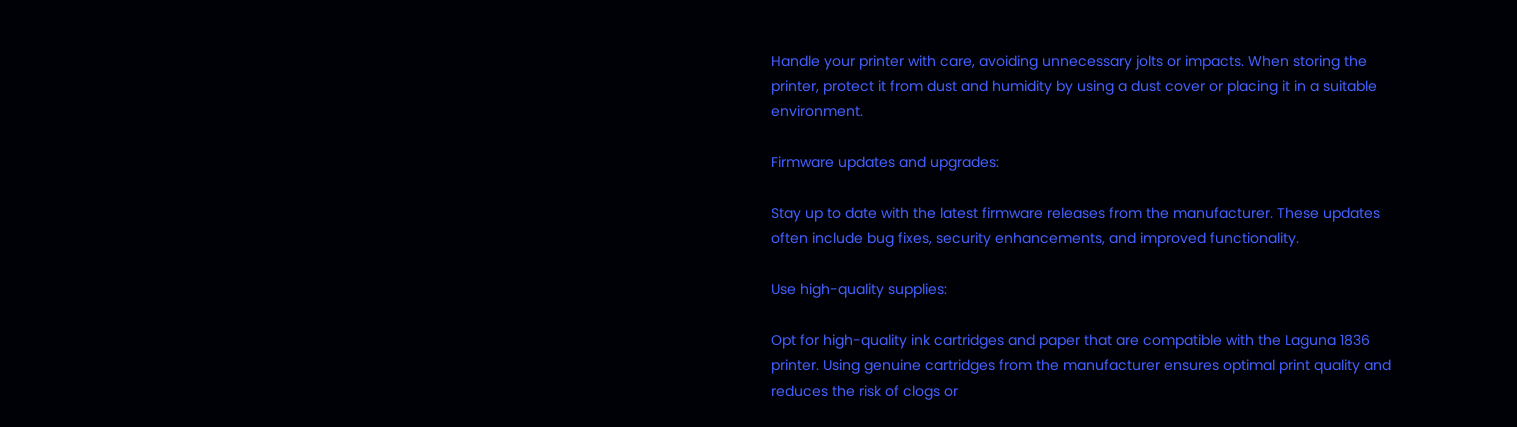Handle your printer with care, avoiding unnecessary jolts or impacts. When storing the printer, protect it from dust and humidity by using a dust cover or placing it in a suitable environment.

Firmware updates and upgrades:

Stay up to date with the latest firmware releases from the manufacturer. These updates often include bug fixes, security enhancements, and improved functionality.

Use high-quality supplies:

Opt for high-quality ink cartridges and paper that are compatible with the Laguna 1836 printer. Using genuine cartridges from the manufacturer ensures optimal print quality and reduces the risk of clogs or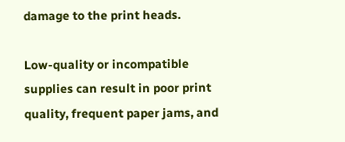damage to the print heads.

Low-quality or incompatible supplies can result in poor print quality, frequent paper jams, and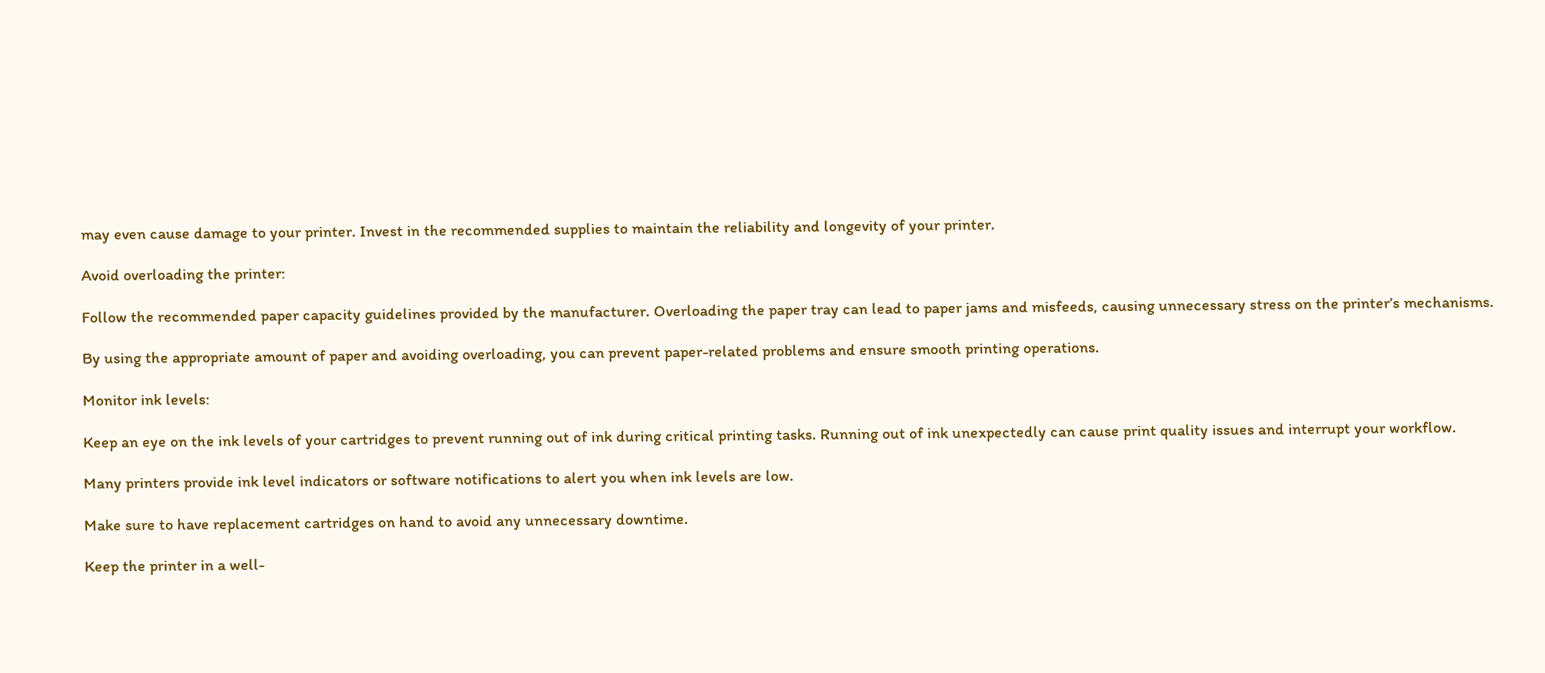may even cause damage to your printer. Invest in the recommended supplies to maintain the reliability and longevity of your printer.

Avoid overloading the printer:

Follow the recommended paper capacity guidelines provided by the manufacturer. Overloading the paper tray can lead to paper jams and misfeeds, causing unnecessary stress on the printer’s mechanisms.

By using the appropriate amount of paper and avoiding overloading, you can prevent paper-related problems and ensure smooth printing operations.

Monitor ink levels:

Keep an eye on the ink levels of your cartridges to prevent running out of ink during critical printing tasks. Running out of ink unexpectedly can cause print quality issues and interrupt your workflow.

Many printers provide ink level indicators or software notifications to alert you when ink levels are low.

Make sure to have replacement cartridges on hand to avoid any unnecessary downtime.

Keep the printer in a well-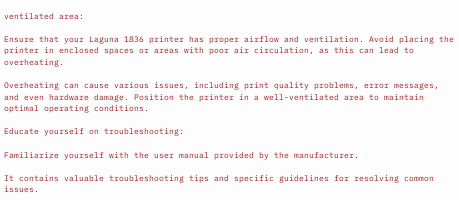ventilated area:

Ensure that your Laguna 1836 printer has proper airflow and ventilation. Avoid placing the printer in enclosed spaces or areas with poor air circulation, as this can lead to overheating.

Overheating can cause various issues, including print quality problems, error messages, and even hardware damage. Position the printer in a well-ventilated area to maintain optimal operating conditions.

Educate yourself on troubleshooting:

Familiarize yourself with the user manual provided by the manufacturer.

It contains valuable troubleshooting tips and specific guidelines for resolving common issues.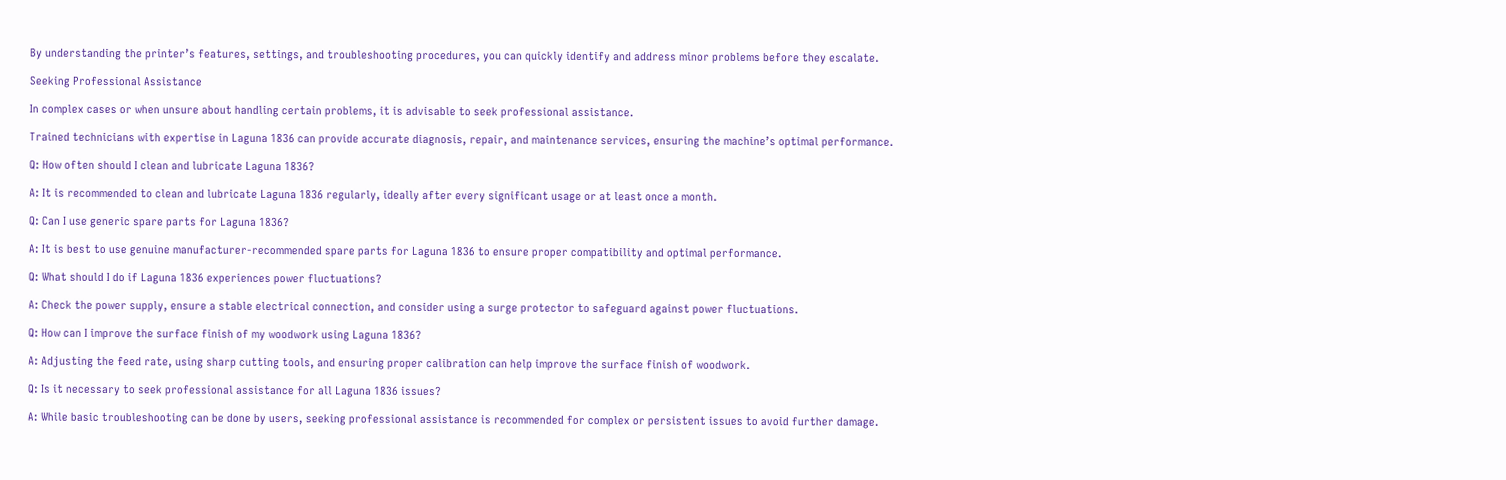By understanding the printer’s features, settings, and troubleshooting procedures, you can quickly identify and address minor problems before they escalate.

Seeking Professional Assistance

In complex cases or when unsure about handling certain problems, it is advisable to seek professional assistance.

Trained technicians with expertise in Laguna 1836 can provide accurate diagnosis, repair, and maintenance services, ensuring the machine’s optimal performance.

Q: How often should I clean and lubricate Laguna 1836?

A: It is recommended to clean and lubricate Laguna 1836 regularly, ideally after every significant usage or at least once a month.

Q: Can I use generic spare parts for Laguna 1836?

A: It is best to use genuine manufacturer-recommended spare parts for Laguna 1836 to ensure proper compatibility and optimal performance.

Q: What should I do if Laguna 1836 experiences power fluctuations?

A: Check the power supply, ensure a stable electrical connection, and consider using a surge protector to safeguard against power fluctuations.

Q: How can I improve the surface finish of my woodwork using Laguna 1836?

A: Adjusting the feed rate, using sharp cutting tools, and ensuring proper calibration can help improve the surface finish of woodwork.

Q: Is it necessary to seek professional assistance for all Laguna 1836 issues?

A: While basic troubleshooting can be done by users, seeking professional assistance is recommended for complex or persistent issues to avoid further damage.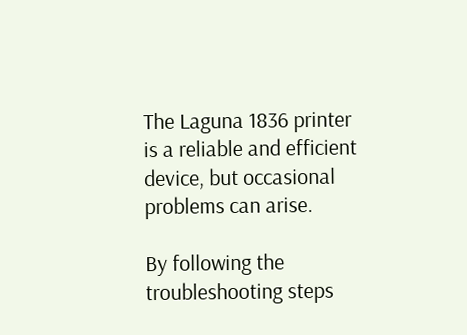The Laguna 1836 printer is a reliable and efficient device, but occasional problems can arise.

By following the troubleshooting steps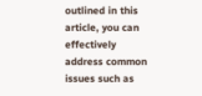outlined in this article, you can effectively address common issues such as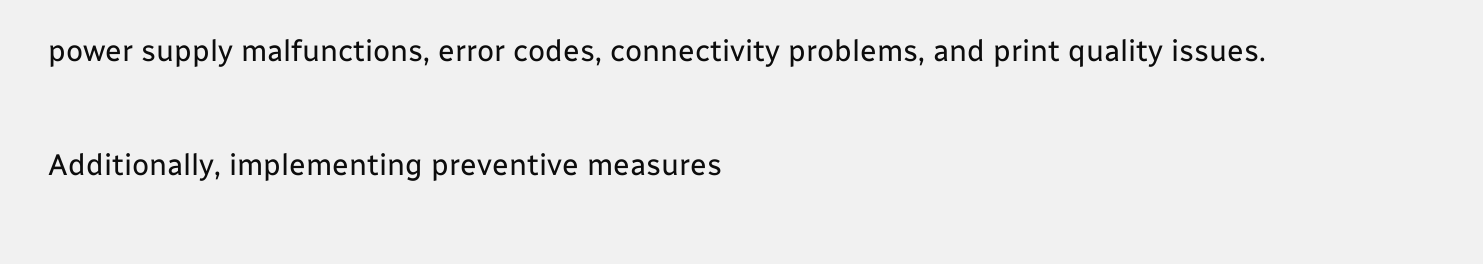power supply malfunctions, error codes, connectivity problems, and print quality issues.

Additionally, implementing preventive measures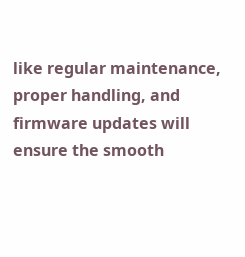like regular maintenance, proper handling, and firmware updates will ensure the smooth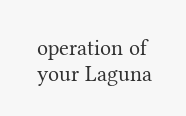operation of your Laguna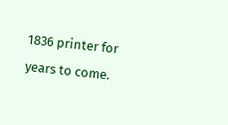1836 printer for years to come.